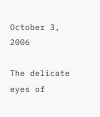October 3, 2006

The delicate eyes of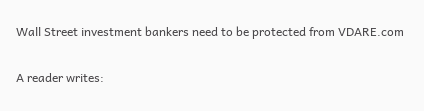Wall Street investment bankers need to be protected from VDARE.com

A reader writes: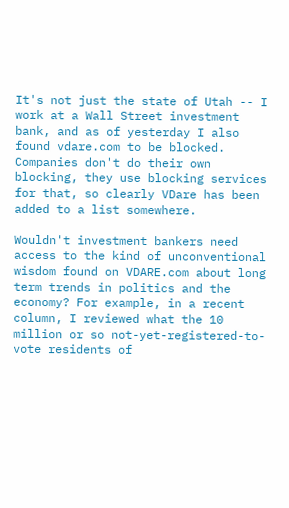It's not just the state of Utah -- I work at a Wall Street investment bank, and as of yesterday I also found vdare.com to be blocked. Companies don't do their own blocking, they use blocking services for that, so clearly VDare has been added to a list somewhere.

Wouldn't investment bankers need access to the kind of unconventional wisdom found on VDARE.com about long term trends in politics and the economy? For example, in a recent column, I reviewed what the 10 million or so not-yet-registered-to-vote residents of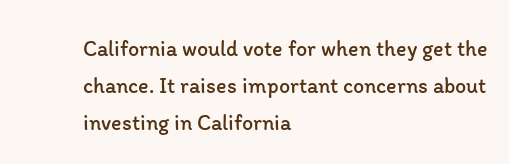California would vote for when they get the chance. It raises important concerns about investing in California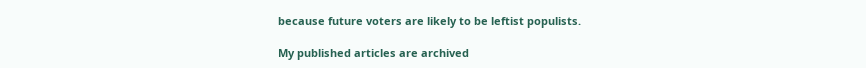because future voters are likely to be leftist populists.

My published articles are archived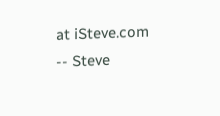at iSteve.com -- Steve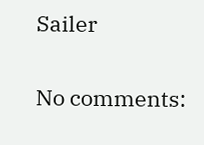Sailer

No comments: